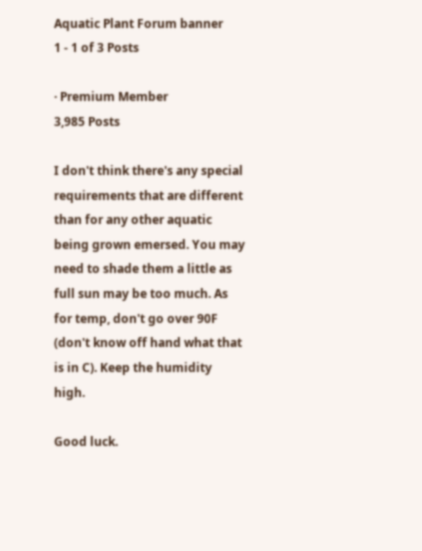Aquatic Plant Forum banner
1 - 1 of 3 Posts

· Premium Member
3,985 Posts

I don't think there's any special requirements that are different than for any other aquatic being grown emersed. You may need to shade them a little as full sun may be too much. As for temp, don't go over 90F (don't know off hand what that is in C). Keep the humidity high.

Good luck.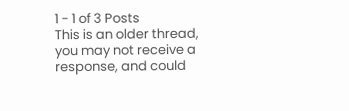1 - 1 of 3 Posts
This is an older thread, you may not receive a response, and could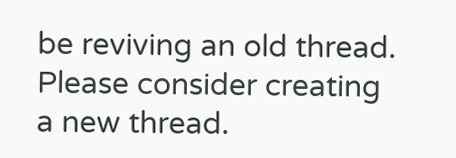be reviving an old thread. Please consider creating a new thread.